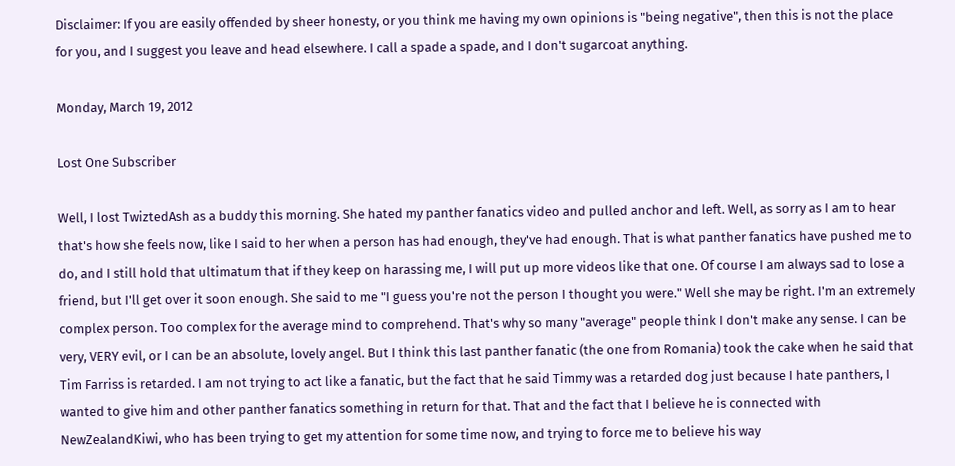Disclaimer: If you are easily offended by sheer honesty, or you think me having my own opinions is "being negative", then this is not the place for you, and I suggest you leave and head elsewhere. I call a spade a spade, and I don't sugarcoat anything.

Monday, March 19, 2012

Lost One Subscriber

Well, I lost TwiztedAsh as a buddy this morning. She hated my panther fanatics video and pulled anchor and left. Well, as sorry as I am to hear that's how she feels now, like I said to her when a person has had enough, they've had enough. That is what panther fanatics have pushed me to do, and I still hold that ultimatum that if they keep on harassing me, I will put up more videos like that one. Of course I am always sad to lose a friend, but I'll get over it soon enough. She said to me "I guess you're not the person I thought you were." Well she may be right. I'm an extremely complex person. Too complex for the average mind to comprehend. That's why so many "average" people think I don't make any sense. I can be very, VERY evil, or I can be an absolute, lovely angel. But I think this last panther fanatic (the one from Romania) took the cake when he said that Tim Farriss is retarded. I am not trying to act like a fanatic, but the fact that he said Timmy was a retarded dog just because I hate panthers, I wanted to give him and other panther fanatics something in return for that. That and the fact that I believe he is connected with NewZealandKiwi, who has been trying to get my attention for some time now, and trying to force me to believe his way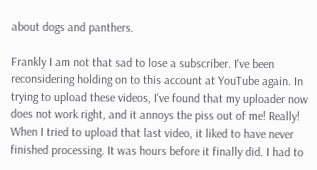about dogs and panthers.

Frankly I am not that sad to lose a subscriber. I've been reconsidering holding on to this account at YouTube again. In trying to upload these videos, I've found that my uploader now does not work right, and it annoys the piss out of me! Really! When I tried to upload that last video, it liked to have never finished processing. It was hours before it finally did. I had to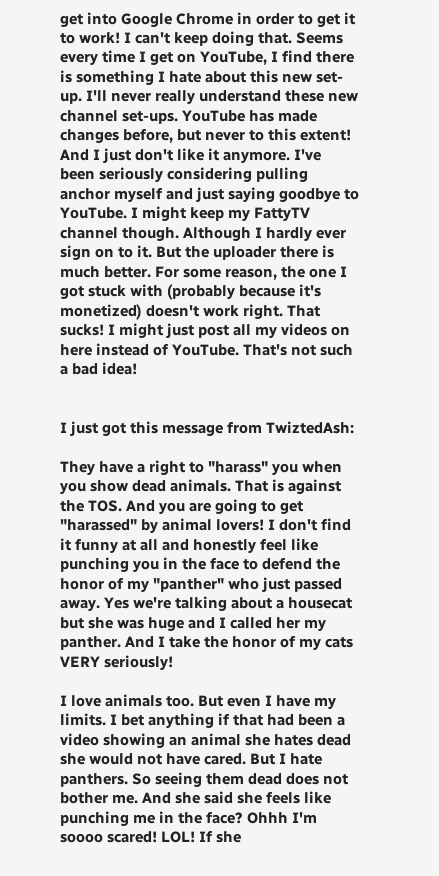get into Google Chrome in order to get it to work! I can't keep doing that. Seems every time I get on YouTube, I find there is something I hate about this new set-up. I'll never really understand these new channel set-ups. YouTube has made changes before, but never to this extent! And I just don't like it anymore. I've been seriously considering pulling anchor myself and just saying goodbye to YouTube. I might keep my FattyTV channel though. Although I hardly ever sign on to it. But the uploader there is much better. For some reason, the one I got stuck with (probably because it's monetized) doesn't work right. That sucks! I might just post all my videos on here instead of YouTube. That's not such a bad idea!


I just got this message from TwiztedAsh:

They have a right to "harass" you when you show dead animals. That is against the TOS. And you are going to get "harassed" by animal lovers! I don't find it funny at all and honestly feel like punching you in the face to defend the honor of my "panther" who just passed away. Yes we're talking about a housecat but she was huge and I called her my panther. And I take the honor of my cats VERY seriously!

I love animals too. But even I have my limits. I bet anything if that had been a video showing an animal she hates dead she would not have cared. But I hate panthers. So seeing them dead does not bother me. And she said she feels like punching me in the face? Ohhh I'm soooo scared! LOL! If she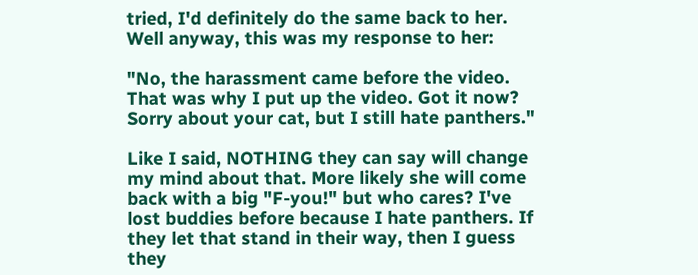tried, I'd definitely do the same back to her. Well anyway, this was my response to her:

"No, the harassment came before the video. That was why I put up the video. Got it now? Sorry about your cat, but I still hate panthers."

Like I said, NOTHING they can say will change my mind about that. More likely she will come back with a big "F-you!" but who cares? I've lost buddies before because I hate panthers. If they let that stand in their way, then I guess they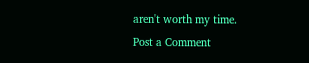aren't worth my time.
Post a Comment